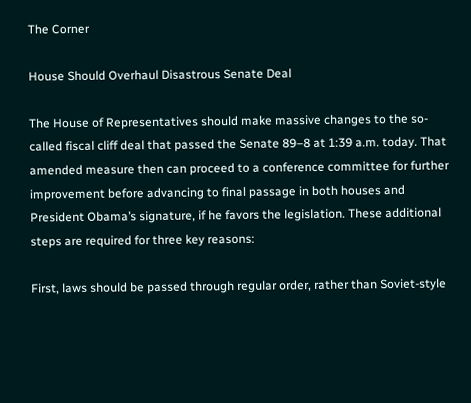The Corner

House Should Overhaul Disastrous Senate Deal

The House of Representatives should make massive changes to the so-called fiscal cliff deal that passed the Senate 89–8 at 1:39 a.m. today. That amended measure then can proceed to a conference committee for further improvement before advancing to final passage in both houses and President Obama’s signature, if he favors the legislation. These additional steps are required for three key reasons:

First, laws should be passed through regular order, rather than Soviet-style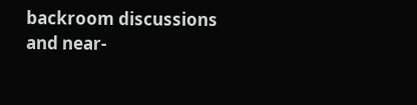backroom discussions and near-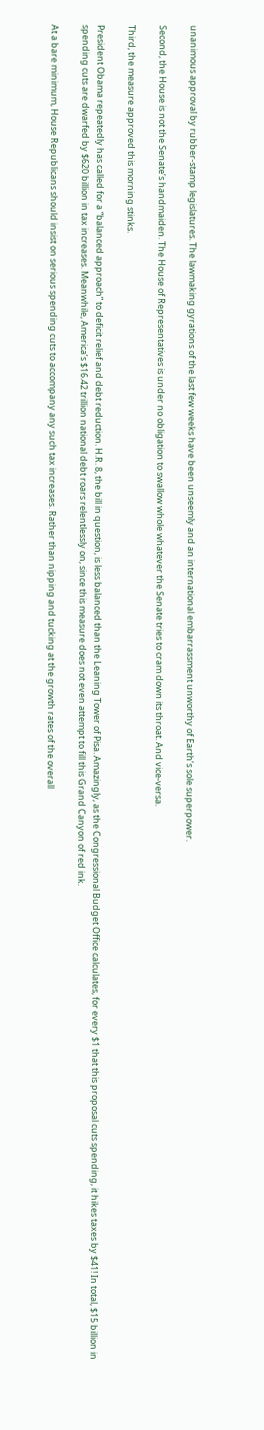unanimous approval by rubber-stamp legislatures. The lawmaking gyrations of the last few weeks have been unseemly and an international embarrassment unworthy of Earth’s sole superpower.

Second, the House is not the Senate’s handmaiden. The House of Representatives is under no obligation to swallow whole whatever the Senate tries to cram down its throat. And vice-versa.

Third, the measure approved this morning stinks.

President Obama repeatedly has called for a “balanced approach” to deficit relief and debt reduction. H.R. 8, the bill in question, is less balanced than the Leaning Tower of Pisa. Amazingly, as the Congressional Budget Office calculates, for every $1 that this proposal cuts spending, it hikes taxes by $41! In total, $15 billion in spending cuts are dwarfed by $620 billion in tax increases. Meanwhile, America’s $16.42 trillion national debt roars relentlessly on, since this measure does not even attempt to fill this Grand Canyon of red ink.

At a bare minimum, House Republicans should insist on serious spending cuts to accompany any such tax increases. Rather than nipping and tucking at the growth rates of the overall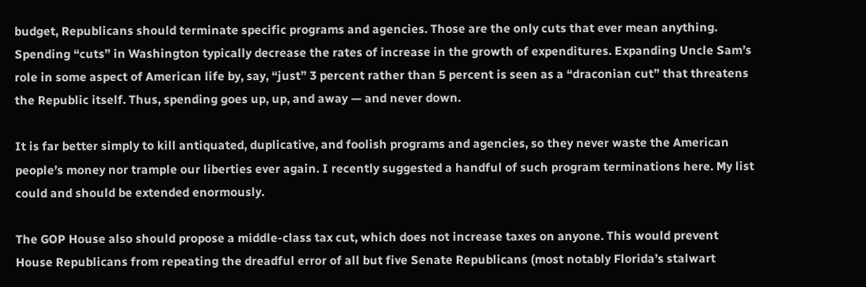budget, Republicans should terminate specific programs and agencies. Those are the only cuts that ever mean anything. Spending “cuts” in Washington typically decrease the rates of increase in the growth of expenditures. Expanding Uncle Sam’s role in some aspect of American life by, say, “just” 3 percent rather than 5 percent is seen as a “draconian cut” that threatens the Republic itself. Thus, spending goes up, up, and away — and never down.

It is far better simply to kill antiquated, duplicative, and foolish programs and agencies, so they never waste the American people’s money nor trample our liberties ever again. I recently suggested a handful of such program terminations here. My list could and should be extended enormously.

The GOP House also should propose a middle-class tax cut, which does not increase taxes on anyone. This would prevent House Republicans from repeating the dreadful error of all but five Senate Republicans (most notably Florida’s stalwart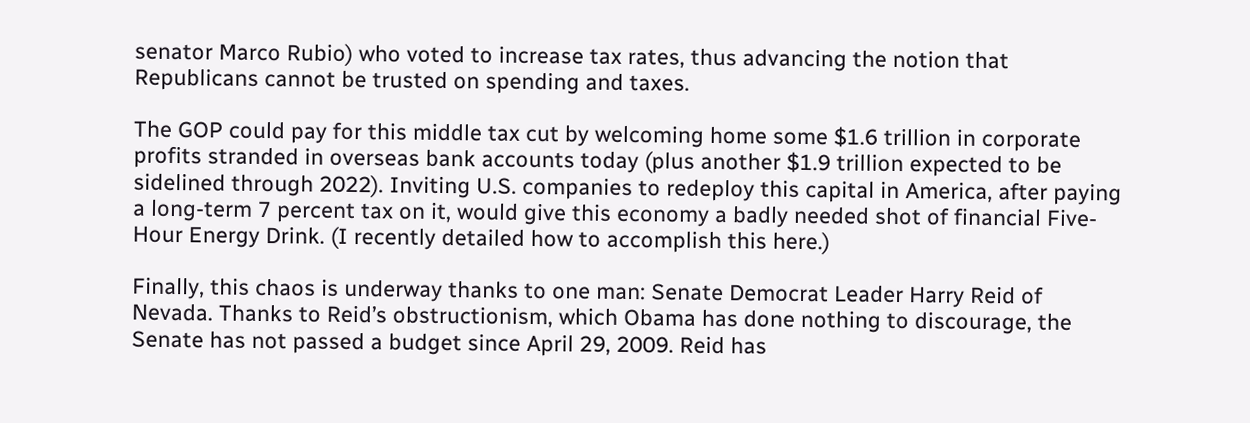senator Marco Rubio) who voted to increase tax rates, thus advancing the notion that Republicans cannot be trusted on spending and taxes.

The GOP could pay for this middle tax cut by welcoming home some $1.6 trillion in corporate profits stranded in overseas bank accounts today (plus another $1.9 trillion expected to be sidelined through 2022). Inviting U.S. companies to redeploy this capital in America, after paying a long-term 7 percent tax on it, would give this economy a badly needed shot of financial Five-Hour Energy Drink. (I recently detailed how to accomplish this here.)

Finally, this chaos is underway thanks to one man: Senate Democrat Leader Harry Reid of Nevada. Thanks to Reid’s obstructionism, which Obama has done nothing to discourage, the Senate has not passed a budget since April 29, 2009. Reid has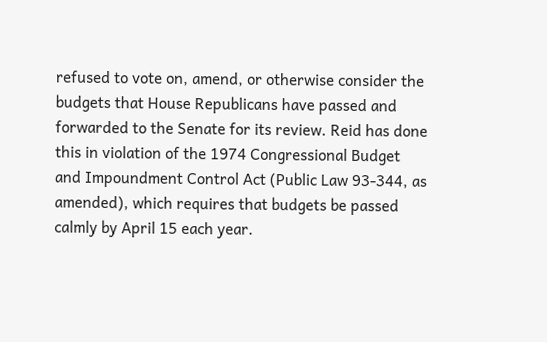refused to vote on, amend, or otherwise consider the budgets that House Republicans have passed and forwarded to the Senate for its review. Reid has done this in violation of the 1974 Congressional Budget and Impoundment Control Act (Public Law 93-344, as amended), which requires that budgets be passed calmly by April 15 each year.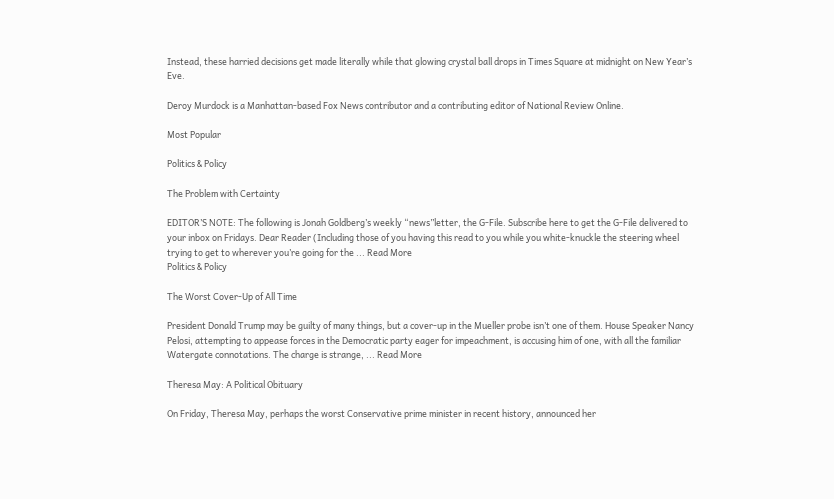Instead, these harried decisions get made literally while that glowing crystal ball drops in Times Square at midnight on New Year’s Eve.

Deroy Murdock is a Manhattan-based Fox News contributor and a contributing editor of National Review Online.

Most Popular

Politics & Policy

The Problem with Certainty

EDITOR’S NOTE: The following is Jonah Goldberg’s weekly “news”letter, the G-File. Subscribe here to get the G-File delivered to your inbox on Fridays. Dear Reader (Including those of you having this read to you while you white-knuckle the steering wheel trying to get to wherever you’re going for the ... Read More
Politics & Policy

The Worst Cover-Up of All Time

President Donald Trump may be guilty of many things, but a cover-up in the Mueller probe isn’t one of them. House Speaker Nancy Pelosi, attempting to appease forces in the Democratic party eager for impeachment, is accusing him of one, with all the familiar Watergate connotations. The charge is strange, ... Read More

Theresa May: A Political Obituary

On Friday, Theresa May, perhaps the worst Conservative prime minister in recent history, announced her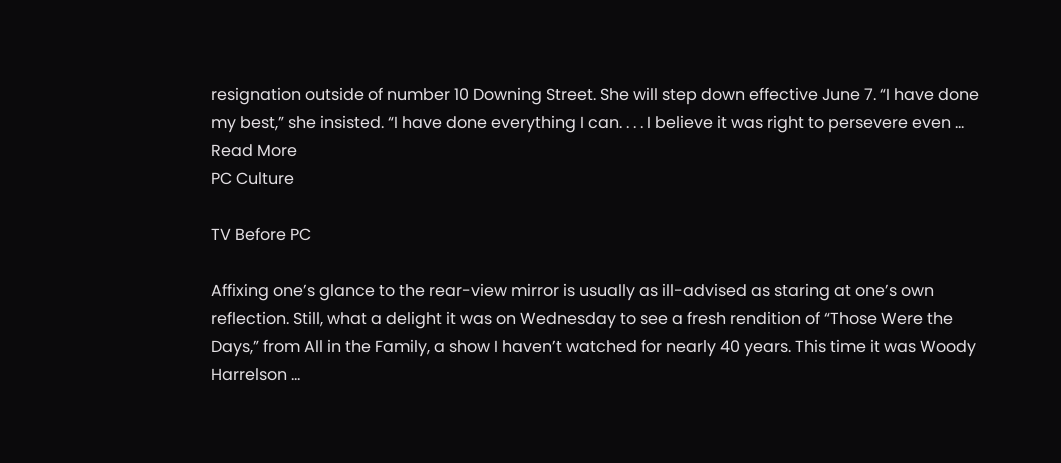resignation outside of number 10 Downing Street. She will step down effective June 7. “I have done my best,” she insisted. “I have done everything I can. . . . I believe it was right to persevere even ... Read More
PC Culture

TV Before PC

Affixing one’s glance to the rear-view mirror is usually as ill-advised as staring at one’s own reflection. Still, what a delight it was on Wednesday to see a fresh rendition of “Those Were the Days,” from All in the Family, a show I haven’t watched for nearly 40 years. This time it was Woody Harrelson ...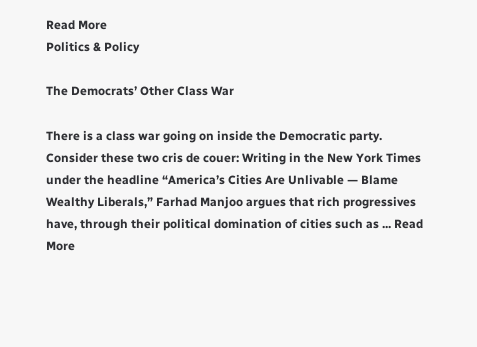Read More
Politics & Policy

The Democrats’ Other Class War

There is a class war going on inside the Democratic party. Consider these two cris de couer: Writing in the New York Times under the headline “America’s Cities Are Unlivable — Blame Wealthy Liberals,” Farhad Manjoo argues that rich progressives have, through their political domination of cities such as ... Read More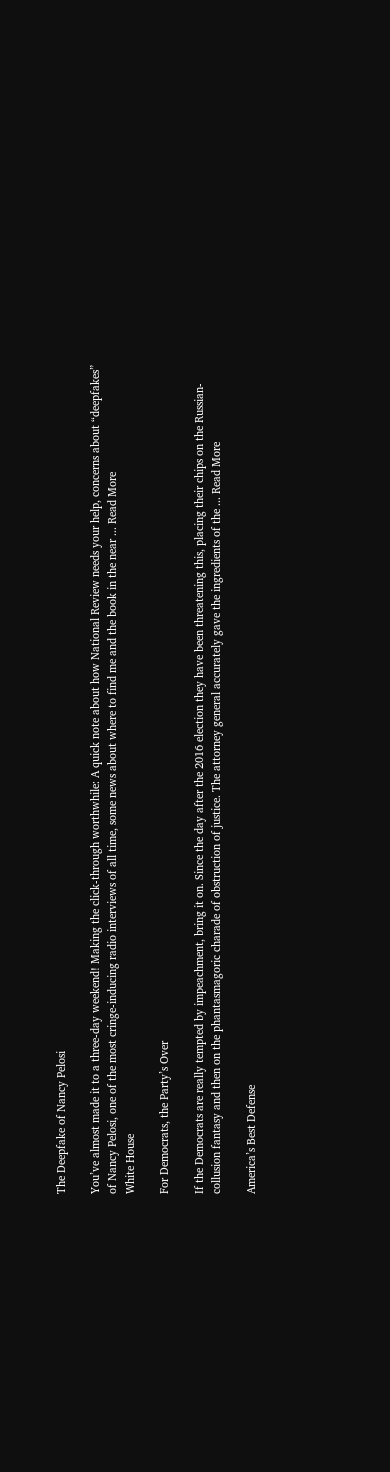The Deepfake of Nancy Pelosi

You’ve almost made it to a three-day weekend! Making the click-through worthwhile: A quick note about how National Review needs your help, concerns about “deepfakes” of Nancy Pelosi, one of the most cringe-inducing radio interviews of all time, some news about where to find me and the book in the near ... Read More
White House

For Democrats, the Party’s Over

If the Democrats are really tempted by impeachment, bring it on. Since the day after the 2016 election they have been threatening this, placing their chips on the Russian-collusion fantasy and then on the phantasmagoric charade of obstruction of justice. The attorney general accurately gave the ingredients of the ... Read More

America’s Best Defense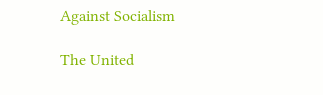Against Socialism

The United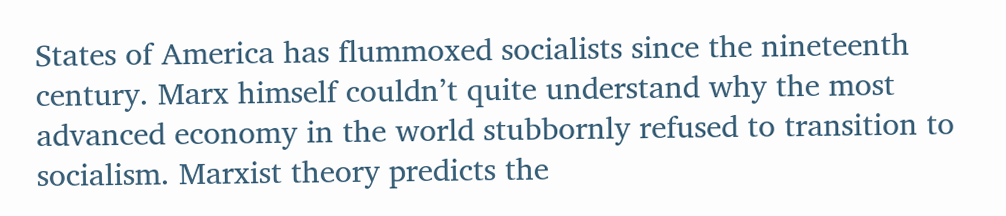States of America has flummoxed socialists since the nineteenth century. Marx himself couldn’t quite understand why the most advanced economy in the world stubbornly refused to transition to socialism. Marxist theory predicts the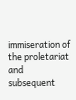immiseration of the proletariat and subsequent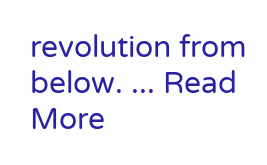revolution from below. ... Read More